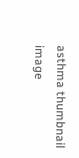asthma thumbnail image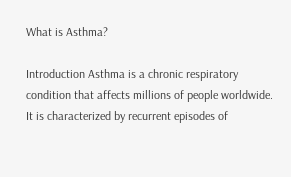What is Asthma?

Introduction Asthma is a chronic respiratory condition that affects millions of people worldwide. It is characterized by recurrent episodes of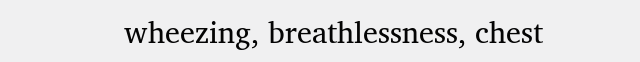wheezing, breathlessness, chest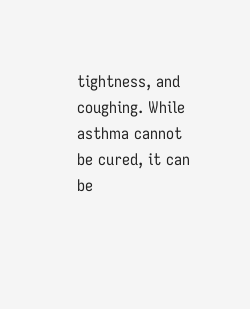tightness, and coughing. While asthma cannot be cured, it can be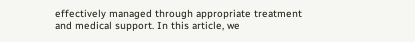effectively managed through appropriate treatment and medical support. In this article, we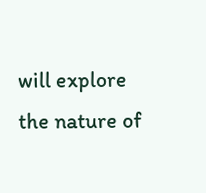will explore the nature of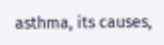asthma, its causes,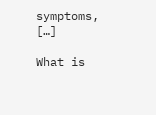symptoms, […]

What is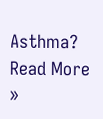Asthma? Read More »